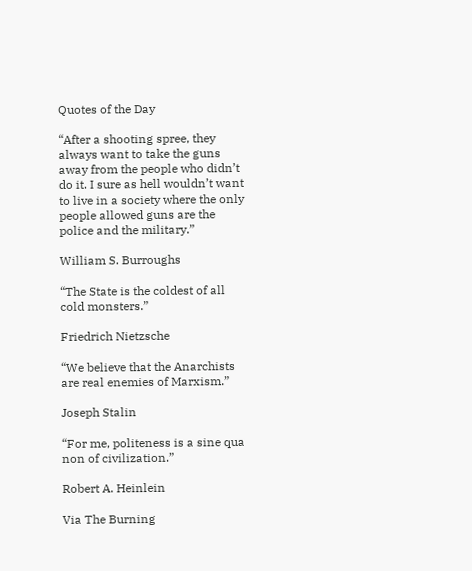Quotes of the Day

“After a shooting spree, they always want to take the guns away from the people who didn’t do it. I sure as hell wouldn’t want to live in a society where the only people allowed guns are the police and the military.”

William S. Burroughs

“The State is the coldest of all cold monsters.”

Friedrich Nietzsche

“We believe that the Anarchists are real enemies of Marxism.”

Joseph Stalin

“For me, politeness is a sine qua non of civilization.”

Robert A. Heinlein

Via The Burning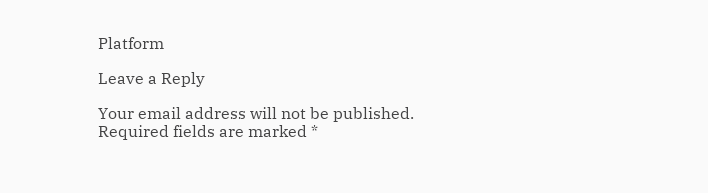Platform

Leave a Reply

Your email address will not be published. Required fields are marked *